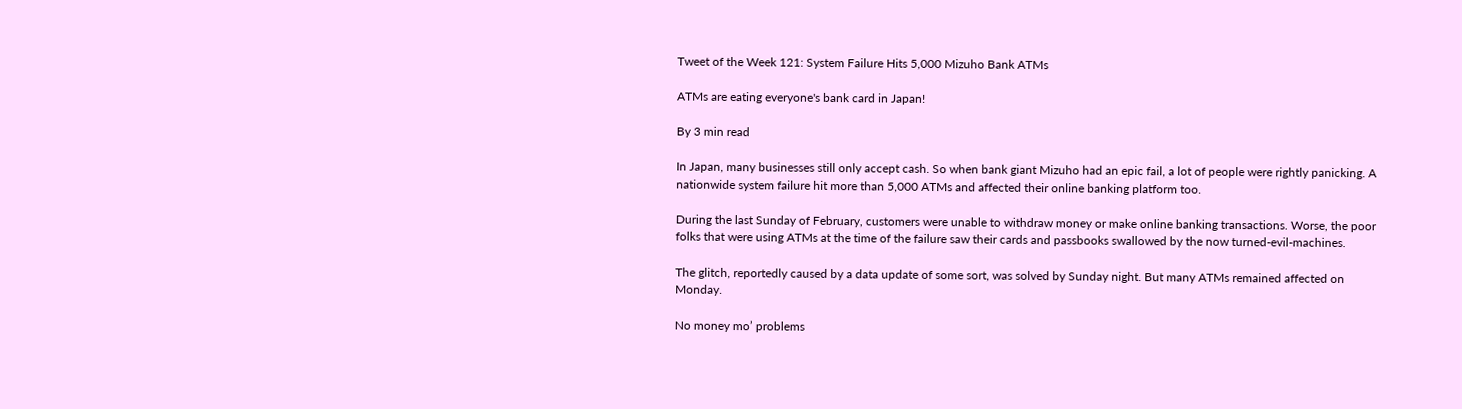Tweet of the Week 121: System Failure Hits 5,000 Mizuho Bank ATMs

ATMs are eating everyone's bank card in Japan!

By 3 min read

In Japan, many businesses still only accept cash. So when bank giant Mizuho had an epic fail, a lot of people were rightly panicking. A nationwide system failure hit more than 5,000 ATMs and affected their online banking platform too.

During the last Sunday of February, customers were unable to withdraw money or make online banking transactions. Worse, the poor folks that were using ATMs at the time of the failure saw their cards and passbooks swallowed by the now turned-evil-machines.

The glitch, reportedly caused by a data update of some sort, was solved by Sunday night. But many ATMs remained affected on Monday.

No money mo’ problems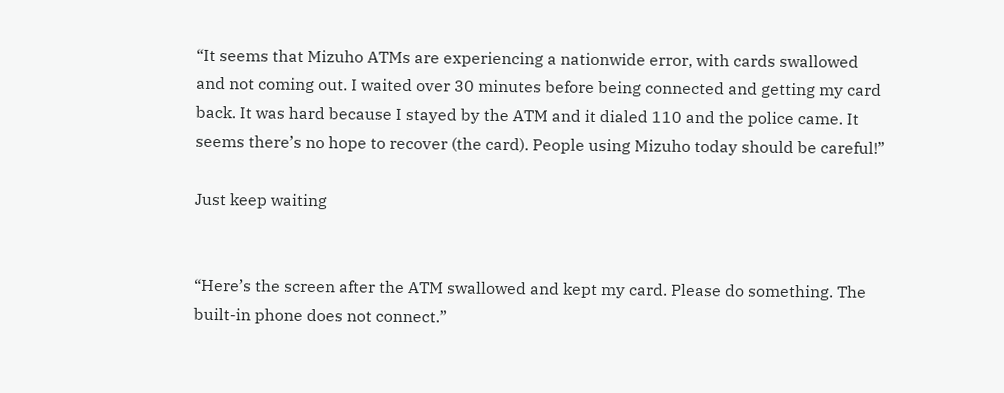“It seems that Mizuho ATMs are experiencing a nationwide error, with cards swallowed and not coming out. I waited over 30 minutes before being connected and getting my card back. It was hard because I stayed by the ATM and it dialed 110 and the police came. It seems there’s no hope to recover (the card). People using Mizuho today should be careful!”

Just keep waiting


“Here’s the screen after the ATM swallowed and kept my card. Please do something. The built-in phone does not connect.”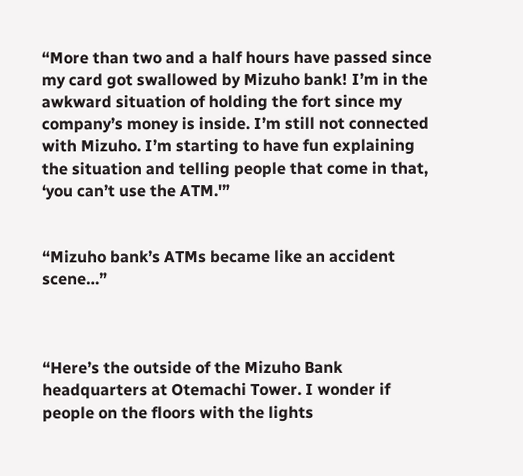“More than two and a half hours have passed since my card got swallowed by Mizuho bank! I’m in the awkward situation of holding the fort since my company’s money is inside. I’m still not connected with Mizuho. I’m starting to have fun explaining the situation and telling people that come in that, ‘you can’t use the ATM.'”


“Mizuho bank’s ATMs became like an accident scene…”



“Here’s the outside of the Mizuho Bank headquarters at Otemachi Tower. I wonder if people on the floors with the lights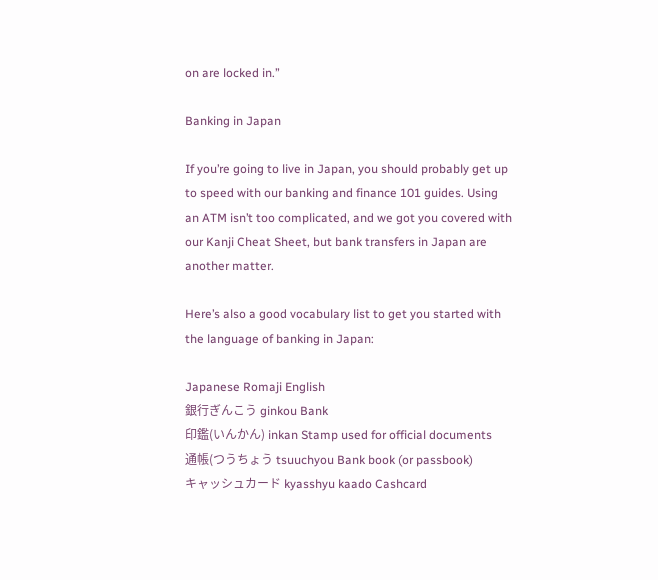on are locked in.”

Banking in Japan

If you’re going to live in Japan, you should probably get up to speed with our banking and finance 101 guides. Using an ATM isn’t too complicated, and we got you covered with our Kanji Cheat Sheet, but bank transfers in Japan are another matter.

Here’s also a good vocabulary list to get you started with the language of banking in Japan:

Japanese Romaji English
銀行ぎんこう ginkou Bank
印鑑(いんかん) inkan Stamp used for official documents
通帳(つうちょう tsuuchyou Bank book (or passbook)
キャッシュカード kyasshyu kaado Cashcard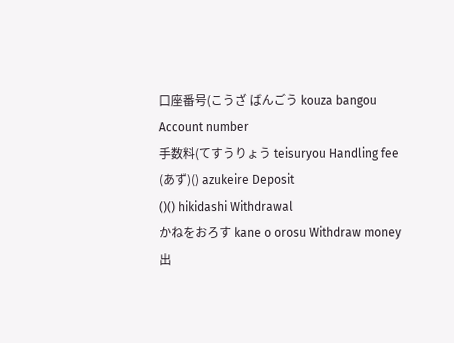口座番号(こうざ ばんごう kouza bangou Account number
手数料(てすうりょう teisuryou Handling fee
(あず)() azukeire Deposit
()() hikidashi Withdrawal
かねをおろす kane o orosu Withdraw money
出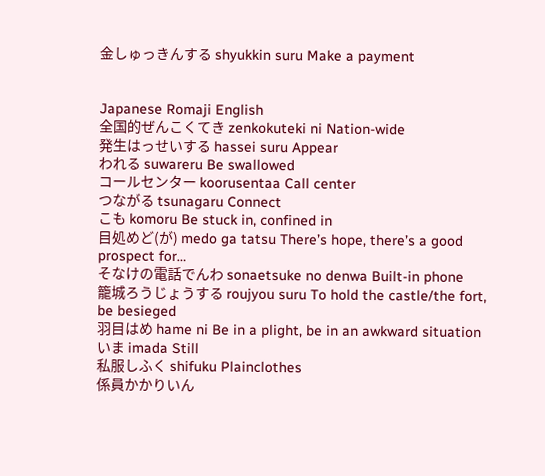金しゅっきんする shyukkin suru Make a payment


Japanese Romaji English
全国的ぜんこくてき zenkokuteki ni Nation-wide
発生はっせいする hassei suru Appear
われる suwareru Be swallowed
コールセンター koorusentaa Call center
つながる tsunagaru Connect
こも komoru Be stuck in, confined in
目処めど(が) medo ga tatsu There’s hope, there’s a good prospect for…
そなけの電話でんわ sonaetsuke no denwa Built-in phone
籠城ろうじょうする roujyou suru To hold the castle/the fort, be besieged
羽目はめ hame ni Be in a plight, be in an awkward situation
いま imada Still
私服しふく shifuku Plainclothes
係員かかりいん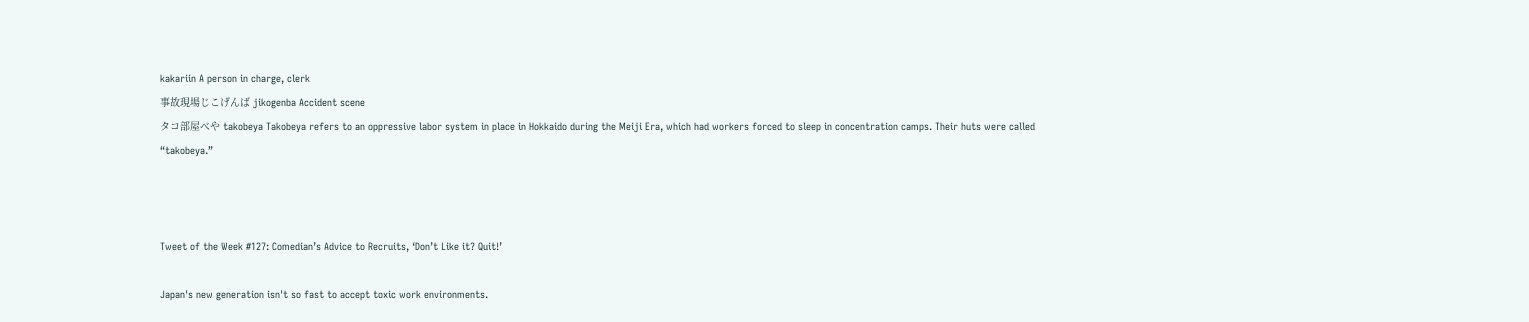kakariin A person in charge, clerk
事故現場じこげんば jikogenba Accident scene
タコ部屋べや takobeya Takobeya refers to an oppressive labor system in place in Hokkaido during the Meiji Era, which had workers forced to sleep in concentration camps. Their huts were called “takobeya.”



Tweet of the Week #127: Comedian’s Advice to Recruits, ‘Don’t Like it? Quit!’

Japan's new generation isn't so fast to accept toxic work environments.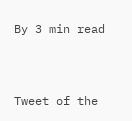By 3 min read


Tweet of the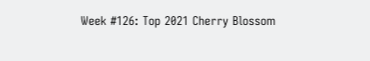Week #126: Top 2021 Cherry Blossom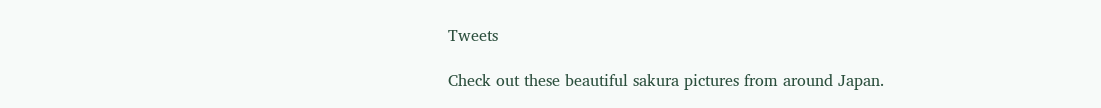Tweets

Check out these beautiful sakura pictures from around Japan.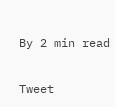By 2 min read


Tweet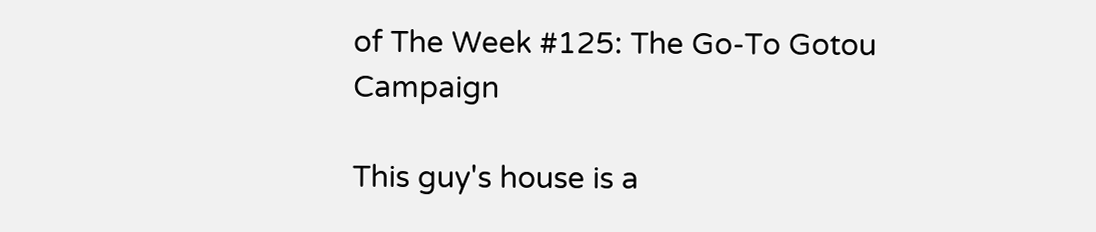of The Week #125: The Go-To Gotou Campaign

This guy's house is a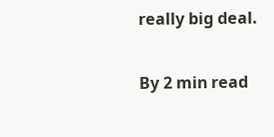really big deal.

By 2 min read